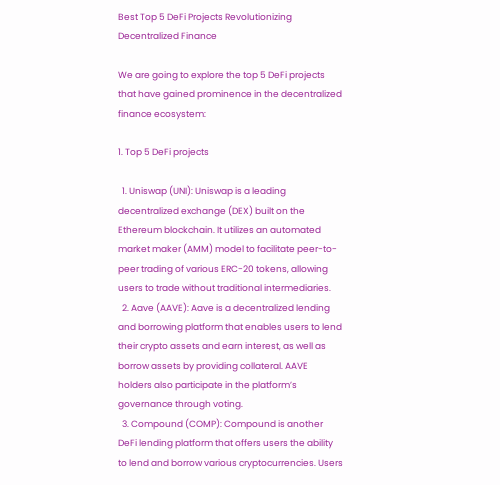Best Top 5 DeFi Projects Revolutionizing Decentralized Finance

We are going to explore the top 5 DeFi projects that have gained prominence in the decentralized finance ecosystem:

1. Top 5 DeFi projects

  1. Uniswap (UNI): Uniswap is a leading decentralized exchange (DEX) built on the Ethereum blockchain. It utilizes an automated market maker (AMM) model to facilitate peer-to-peer trading of various ERC-20 tokens, allowing users to trade without traditional intermediaries.
  2. Aave (AAVE): Aave is a decentralized lending and borrowing platform that enables users to lend their crypto assets and earn interest, as well as borrow assets by providing collateral. AAVE holders also participate in the platform’s governance through voting.
  3. Compound (COMP): Compound is another DeFi lending platform that offers users the ability to lend and borrow various cryptocurrencies. Users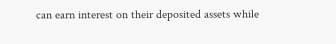can earn interest on their deposited assets while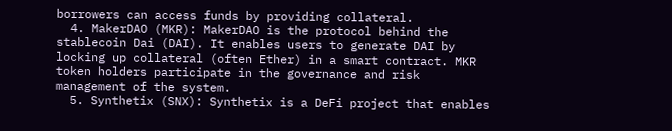borrowers can access funds by providing collateral.
  4. MakerDAO (MKR): MakerDAO is the protocol behind the stablecoin Dai (DAI). It enables users to generate DAI by locking up collateral (often Ether) in a smart contract. MKR token holders participate in the governance and risk management of the system.
  5. Synthetix (SNX): Synthetix is a DeFi project that enables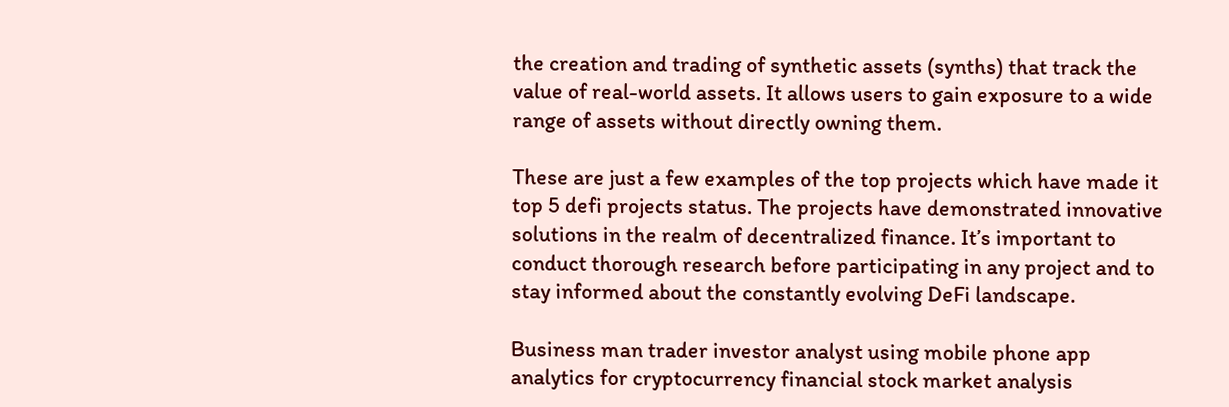the creation and trading of synthetic assets (synths) that track the value of real-world assets. It allows users to gain exposure to a wide range of assets without directly owning them.

These are just a few examples of the top projects which have made it top 5 defi projects status. The projects have demonstrated innovative solutions in the realm of decentralized finance. It’s important to conduct thorough research before participating in any project and to stay informed about the constantly evolving DeFi landscape.

Business man trader investor analyst using mobile phone app analytics for cryptocurrency financial stock market analysis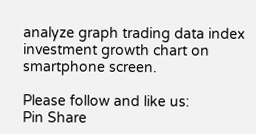analyze graph trading data index investment growth chart on smartphone screen.

Please follow and like us:
Pin Share